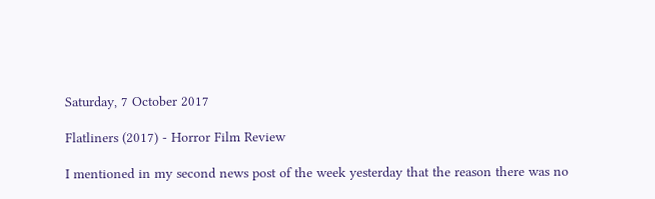Saturday, 7 October 2017

Flatliners (2017) - Horror Film Review

I mentioned in my second news post of the week yesterday that the reason there was no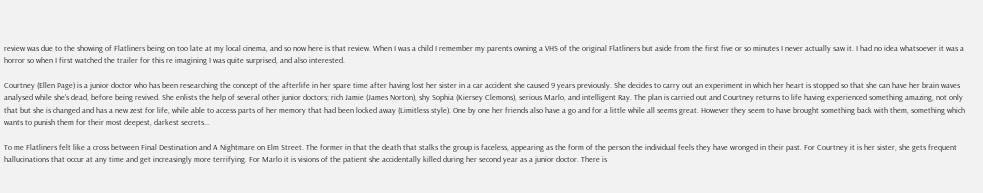review was due to the showing of Flatliners being on too late at my local cinema, and so now here is that review. When I was a child I remember my parents owning a VHS of the original Flatliners but aside from the first five or so minutes I never actually saw it. I had no idea whatsoever it was a horror so when I first watched the trailer for this re imagining I was quite surprised, and also interested.

Courtney (Ellen Page) is a junior doctor who has been researching the concept of the afterlife in her spare time after having lost her sister in a car accident she caused 9 years previously. She decides to carry out an experiment in which her heart is stopped so that she can have her brain waves analysed while she's dead, before being revived. She enlists the help of several other junior doctors; rich Jamie (James Norton), shy Sophia (Kiersey Clemons), serious Marlo, and intelligent Ray. The plan is carried out and Courtney returns to life having experienced something amazing, not only that but she is changed and has a new zest for life, while able to access parts of her memory that had been locked away (Limitless style). One by one her friends also have a go and for a little while all seems great. However they seem to have brought something back with them, something which wants to punish them for their most deepest, darkest secrets...

To me Flatliners felt like a cross between Final Destination and A Nightmare on Elm Street. The former in that the death that stalks the group is faceless, appearing as the form of the person the individual feels they have wronged in their past. For Courtney it is her sister, she gets frequent hallucinations that occur at any time and get increasingly more terrifying. For Marlo it is visions of the patient she accidentally killed during her second year as a junior doctor. There is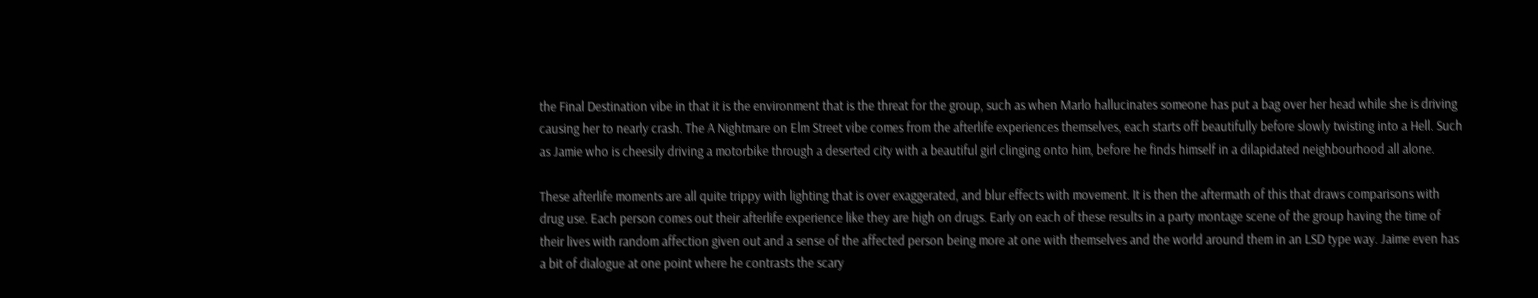the Final Destination vibe in that it is the environment that is the threat for the group, such as when Marlo hallucinates someone has put a bag over her head while she is driving causing her to nearly crash. The A Nightmare on Elm Street vibe comes from the afterlife experiences themselves, each starts off beautifully before slowly twisting into a Hell. Such as Jamie who is cheesily driving a motorbike through a deserted city with a beautiful girl clinging onto him, before he finds himself in a dilapidated neighbourhood all alone.

These afterlife moments are all quite trippy with lighting that is over exaggerated, and blur effects with movement. It is then the aftermath of this that draws comparisons with drug use. Each person comes out their afterlife experience like they are high on drugs. Early on each of these results in a party montage scene of the group having the time of their lives with random affection given out and a sense of the affected person being more at one with themselves and the world around them in an LSD type way. Jaime even has a bit of dialogue at one point where he contrasts the scary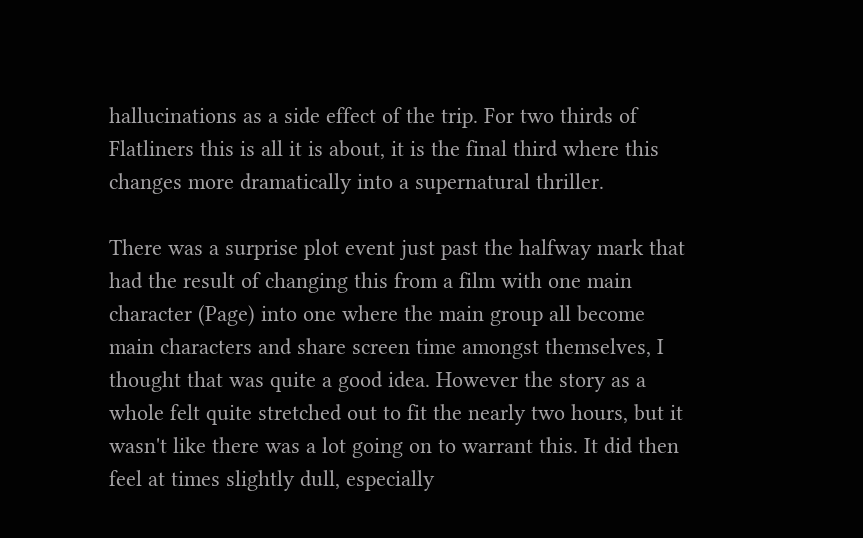hallucinations as a side effect of the trip. For two thirds of Flatliners this is all it is about, it is the final third where this changes more dramatically into a supernatural thriller.

There was a surprise plot event just past the halfway mark that had the result of changing this from a film with one main character (Page) into one where the main group all become main characters and share screen time amongst themselves, I thought that was quite a good idea. However the story as a whole felt quite stretched out to fit the nearly two hours, but it wasn't like there was a lot going on to warrant this. It did then feel at times slightly dull, especially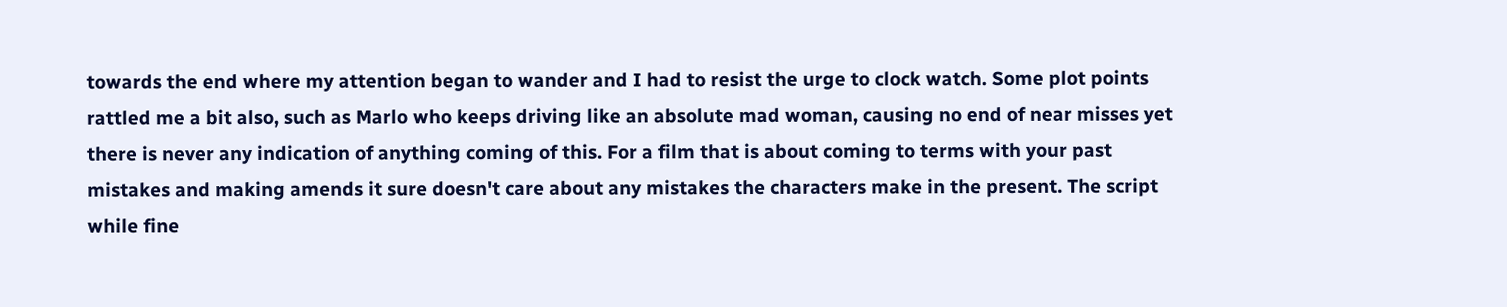towards the end where my attention began to wander and I had to resist the urge to clock watch. Some plot points rattled me a bit also, such as Marlo who keeps driving like an absolute mad woman, causing no end of near misses yet there is never any indication of anything coming of this. For a film that is about coming to terms with your past mistakes and making amends it sure doesn't care about any mistakes the characters make in the present. The script while fine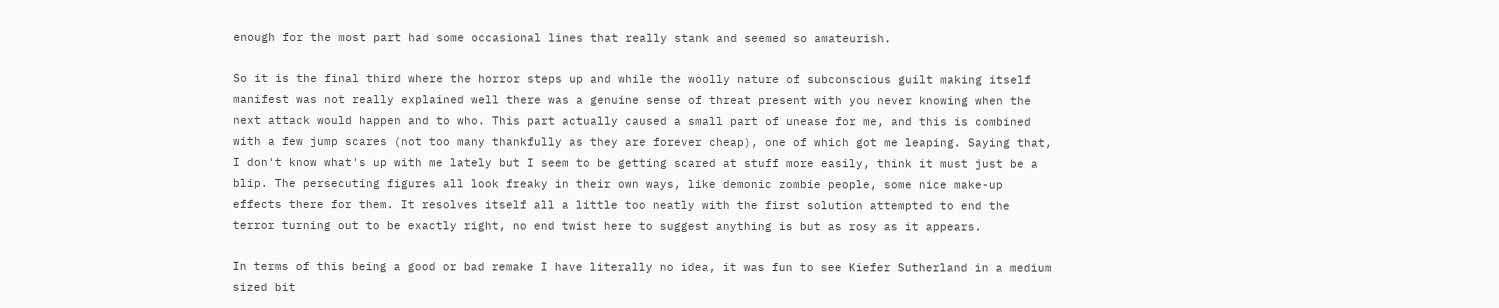enough for the most part had some occasional lines that really stank and seemed so amateurish.

So it is the final third where the horror steps up and while the woolly nature of subconscious guilt making itself manifest was not really explained well there was a genuine sense of threat present with you never knowing when the next attack would happen and to who. This part actually caused a small part of unease for me, and this is combined with a few jump scares (not too many thankfully as they are forever cheap), one of which got me leaping. Saying that, I don't know what's up with me lately but I seem to be getting scared at stuff more easily, think it must just be a blip. The persecuting figures all look freaky in their own ways, like demonic zombie people, some nice make-up effects there for them. It resolves itself all a little too neatly with the first solution attempted to end the terror turning out to be exactly right, no end twist here to suggest anything is but as rosy as it appears.

In terms of this being a good or bad remake I have literally no idea, it was fun to see Kiefer Sutherland in a medium sized bit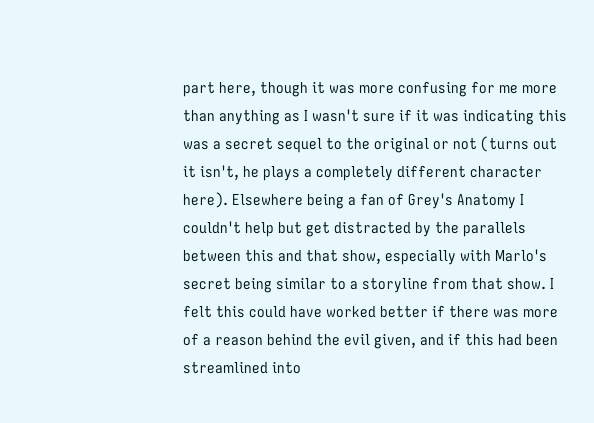part here, though it was more confusing for me more than anything as I wasn't sure if it was indicating this was a secret sequel to the original or not (turns out it isn't, he plays a completely different character here). Elsewhere being a fan of Grey's Anatomy I couldn't help but get distracted by the parallels between this and that show, especially with Marlo's secret being similar to a storyline from that show. I felt this could have worked better if there was more of a reason behind the evil given, and if this had been streamlined into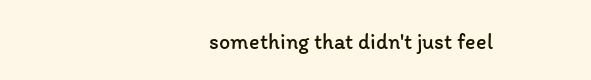something that didn't just feel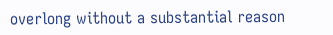overlong without a substantial reason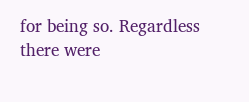for being so. Regardless there were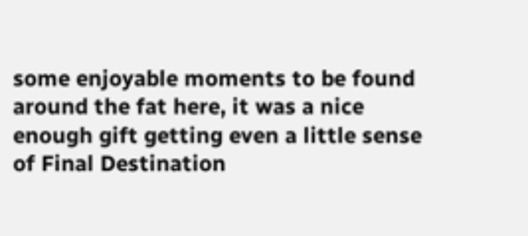some enjoyable moments to be found around the fat here, it was a nice enough gift getting even a little sense of Final Destination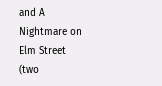and A Nightmare on Elm Street (two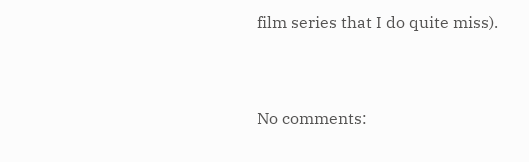film series that I do quite miss).


No comments: